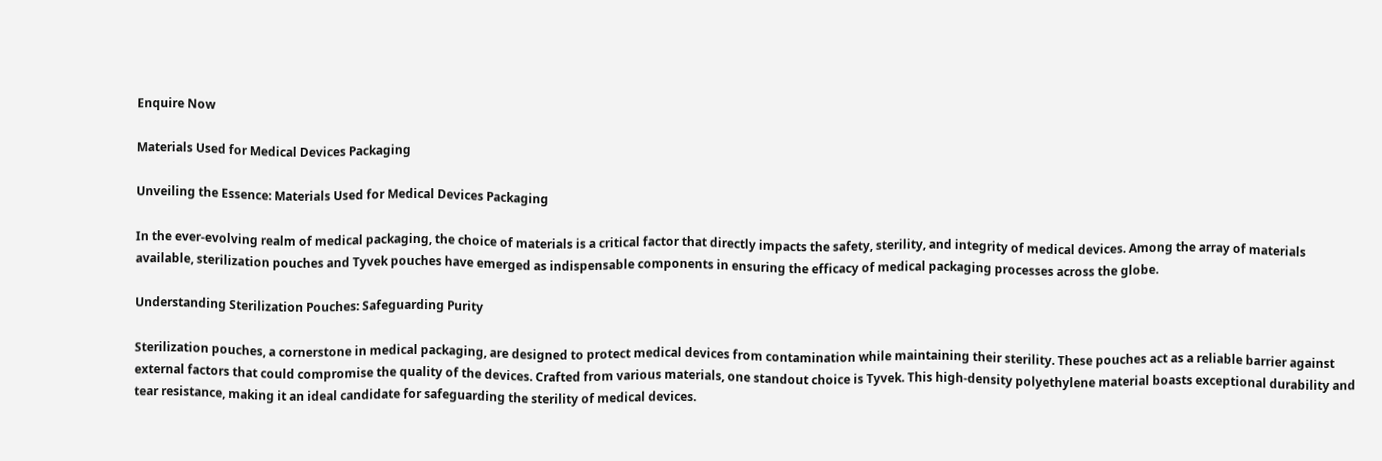Enquire Now

Materials Used for Medical Devices Packaging

Unveiling the Essence: Materials Used for Medical Devices Packaging

In the ever-evolving realm of medical packaging, the choice of materials is a critical factor that directly impacts the safety, sterility, and integrity of medical devices. Among the array of materials available, sterilization pouches and Tyvek pouches have emerged as indispensable components in ensuring the efficacy of medical packaging processes across the globe.

Understanding Sterilization Pouches: Safeguarding Purity

Sterilization pouches, a cornerstone in medical packaging, are designed to protect medical devices from contamination while maintaining their sterility. These pouches act as a reliable barrier against external factors that could compromise the quality of the devices. Crafted from various materials, one standout choice is Tyvek. This high-density polyethylene material boasts exceptional durability and tear resistance, making it an ideal candidate for safeguarding the sterility of medical devices.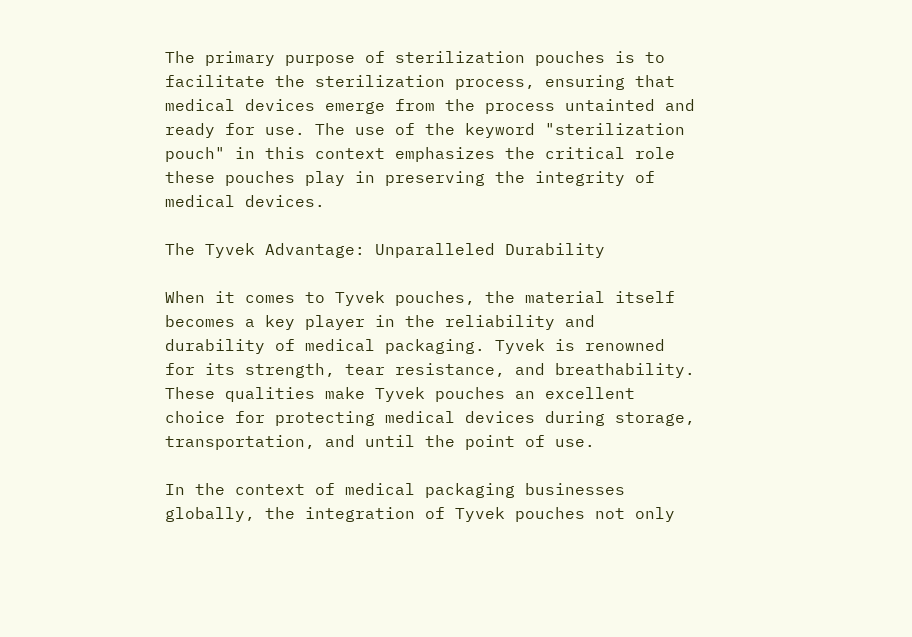The primary purpose of sterilization pouches is to facilitate the sterilization process, ensuring that medical devices emerge from the process untainted and ready for use. The use of the keyword "sterilization pouch" in this context emphasizes the critical role these pouches play in preserving the integrity of medical devices.

The Tyvek Advantage: Unparalleled Durability

When it comes to Tyvek pouches, the material itself becomes a key player in the reliability and durability of medical packaging. Tyvek is renowned for its strength, tear resistance, and breathability. These qualities make Tyvek pouches an excellent choice for protecting medical devices during storage, transportation, and until the point of use.

In the context of medical packaging businesses globally, the integration of Tyvek pouches not only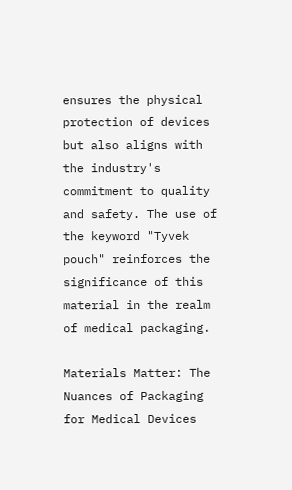ensures the physical protection of devices but also aligns with the industry's commitment to quality and safety. The use of the keyword "Tyvek pouch" reinforces the significance of this material in the realm of medical packaging.

Materials Matter: The Nuances of Packaging for Medical Devices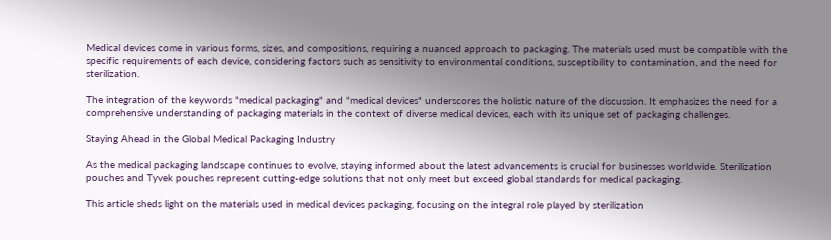Medical devices come in various forms, sizes, and compositions, requiring a nuanced approach to packaging. The materials used must be compatible with the specific requirements of each device, considering factors such as sensitivity to environmental conditions, susceptibility to contamination, and the need for sterilization.

The integration of the keywords "medical packaging" and "medical devices" underscores the holistic nature of the discussion. It emphasizes the need for a comprehensive understanding of packaging materials in the context of diverse medical devices, each with its unique set of packaging challenges.

Staying Ahead in the Global Medical Packaging Industry

As the medical packaging landscape continues to evolve, staying informed about the latest advancements is crucial for businesses worldwide. Sterilization pouches and Tyvek pouches represent cutting-edge solutions that not only meet but exceed global standards for medical packaging.

This article sheds light on the materials used in medical devices packaging, focusing on the integral role played by sterilization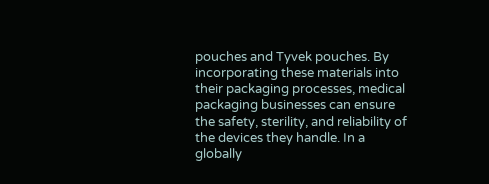pouches and Tyvek pouches. By incorporating these materials into their packaging processes, medical packaging businesses can ensure the safety, sterility, and reliability of the devices they handle. In a globally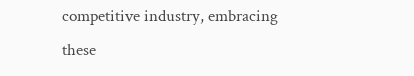competitive industry, embracing these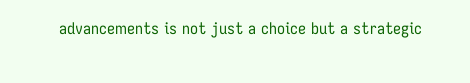advancements is not just a choice but a strategic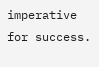imperative for success.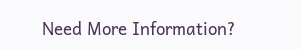Need More Information?